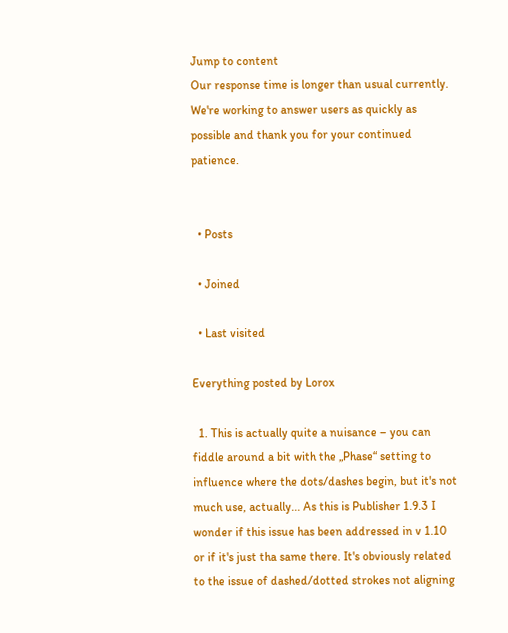Jump to content
Our response time is longer than usual currently. We're working to answer users as quickly as possible and thank you for your continued patience.


  • Posts

  • Joined

  • Last visited

Everything posted by Lorox

  1. This is actually quite a nuisance – you can fiddle around a bit with the „Phase“ setting to influence where the dots/dashes begin, but it's not much use, actually... As this is Publisher 1.9.3 I wonder if this issue has been addressed in v 1.10 or if it's just tha same there. It's obviously related to the issue of dashed/dotted strokes not aligning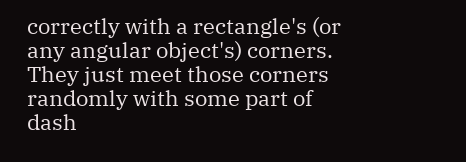correctly with a rectangle's (or any angular object's) corners. They just meet those corners randomly with some part of dash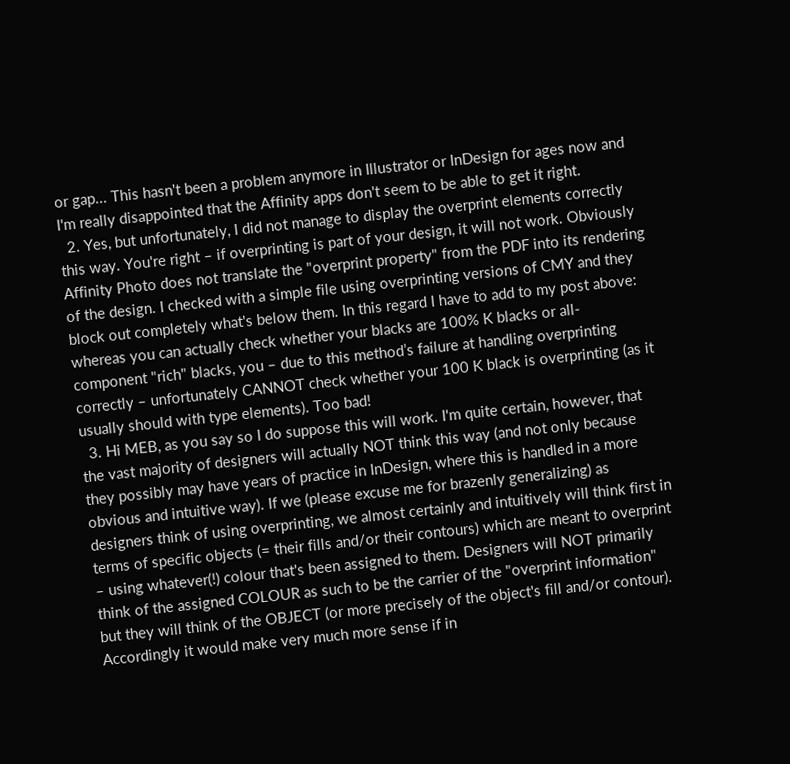or gap... This hasn't been a problem anymore in Illustrator or InDesign for ages now and I'm really disappointed that the Affinity apps don't seem to be able to get it right.
  2. Yes, but unfortunately, I did not manage to display the overprint elements correctly this way. You're right – if overprinting is part of your design, it will not work. Obviously Affinity Photo does not translate the "overprint property" from the PDF into its rendering of the design. I checked with a simple file using overprinting versions of CMY and they block out completely what's below them. In this regard I have to add to my post above: whereas you can actually check whether your blacks are 100% K blacks or all-component "rich" blacks, you – due to this method’s failure at handling overprinting correctly – unfortunately CANNOT check whether your 100 K black is overprinting (as it usually should with type elements). Too bad!
  3. Hi MEB, as you say so I do suppose this will work. I'm quite certain, however, that the vast majority of designers will actually NOT think this way (and not only because they possibly may have years of practice in InDesign, where this is handled in a more obvious and intuitive way). If we (please excuse me for brazenly generalizing) as designers think of using overprinting, we almost certainly and intuitively will think first in terms of specific objects (= their fills and/or their contours) which are meant to overprint – using whatever(!) colour that's been assigned to them. Designers will NOT primarily think of the assigned COLOUR as such to be the carrier of the "overprint information" but they will think of the OBJECT (or more precisely of the object's fill and/or contour). Accordingly it would make very much more sense if in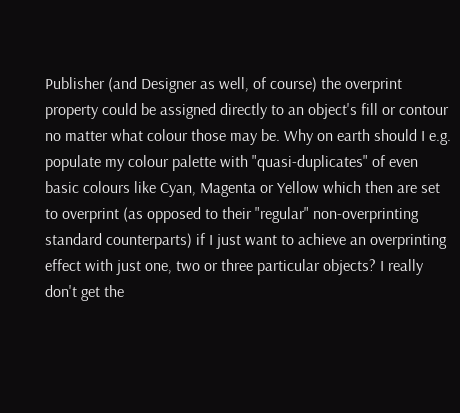Publisher (and Designer as well, of course) the overprint property could be assigned directly to an object's fill or contour no matter what colour those may be. Why on earth should I e.g. populate my colour palette with "quasi-duplicates" of even basic colours like Cyan, Magenta or Yellow which then are set to overprint (as opposed to their "regular" non-overprinting standard counterparts) if I just want to achieve an overprinting effect with just one, two or three particular objects? I really don't get the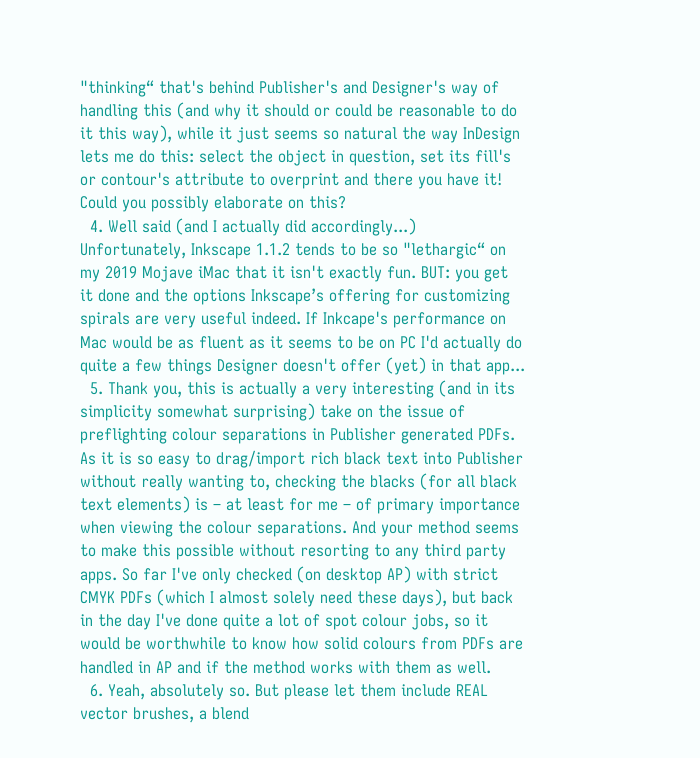"thinking“ that's behind Publisher's and Designer's way of handling this (and why it should or could be reasonable to do it this way), while it just seems so natural the way InDesign lets me do this: select the object in question, set its fill's or contour's attribute to overprint and there you have it! Could you possibly elaborate on this?
  4. Well said (and I actually did accordingly...) Unfortunately, Inkscape 1.1.2 tends to be so "lethargic“ on my 2019 Mojave iMac that it isn't exactly fun. BUT: you get it done and the options Inkscape’s offering for customizing spirals are very useful indeed. If Inkcape's performance on Mac would be as fluent as it seems to be on PC I'd actually do quite a few things Designer doesn't offer (yet) in that app...
  5. Thank you, this is actually a very interesting (and in its simplicity somewhat surprising) take on the issue of preflighting colour separations in Publisher generated PDFs. As it is so easy to drag/import rich black text into Publisher without really wanting to, checking the blacks (for all black text elements) is – at least for me – of primary importance when viewing the colour separations. And your method seems to make this possible without resorting to any third party apps. So far I've only checked (on desktop AP) with strict CMYK PDFs (which I almost solely need these days), but back in the day I've done quite a lot of spot colour jobs, so it would be worthwhile to know how solid colours from PDFs are handled in AP and if the method works with them as well.
  6. Yeah, absolutely so. But please let them include REAL vector brushes, a blend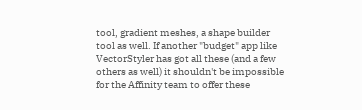tool, gradient meshes, a shape builder tool as well. If another "budget" app like VectorStyler has got all these (and a few others as well) it shouldn't be impossible for the Affinity team to offer these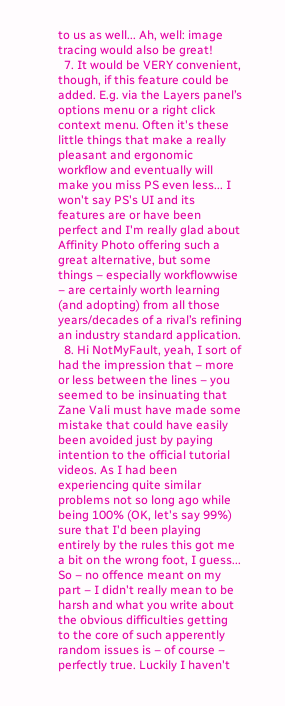to us as well... Ah, well: image tracing would also be great!
  7. It would be VERY convenient, though, if this feature could be added. E.g. via the Layers panel’s options menu or a right click context menu. Often it's these little things that make a really pleasant and ergonomic workflow and eventually will make you miss PS even less... I won't say PS's UI and its features are or have been perfect and I'm really glad about Affinity Photo offering such a great alternative, but some things – especially workflowwise – are certainly worth learning (and adopting) from all those years/decades of a rival’s refining an industry standard application.
  8. Hi NotMyFault, yeah, I sort of had the impression that – more or less between the lines – you seemed to be insinuating that Zane Vali must have made some mistake that could have easily been avoided just by paying intention to the official tutorial videos. As I had been experiencing quite similar problems not so long ago while being 100% (OK, let's say 99%) sure that I'd been playing entirely by the rules this got me a bit on the wrong foot, I guess... So – no offence meant on my part – I didn't really mean to be harsh and what you write about the obvious difficulties getting to the core of such apperently random issues is – of course – perfectly true. Luckily I haven't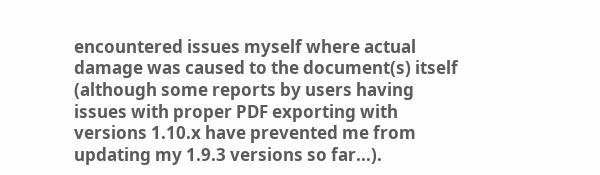encountered issues myself where actual damage was caused to the document(s) itself (although some reports by users having issues with proper PDF exporting with versions 1.10.x have prevented me from updating my 1.9.3 versions so far...).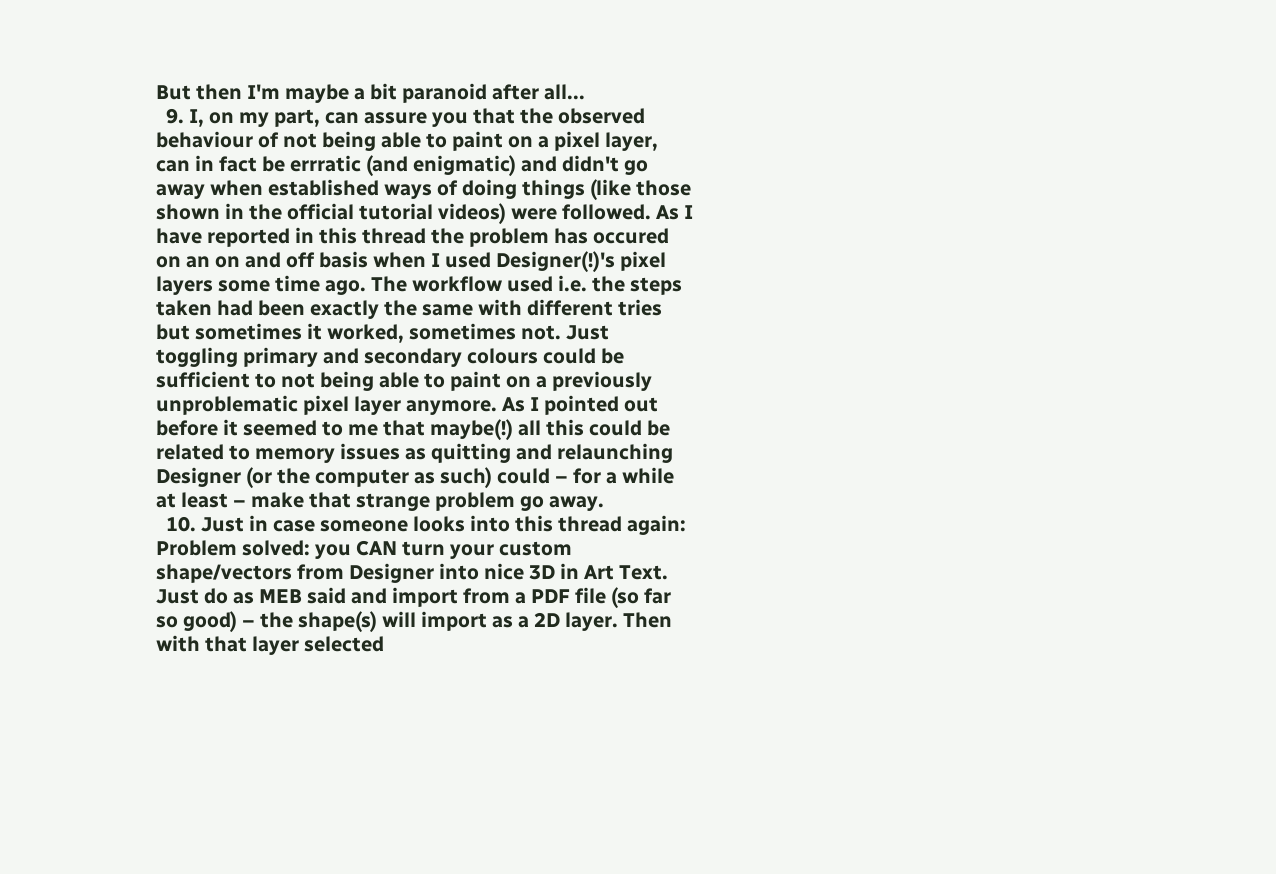But then I'm maybe a bit paranoid after all...
  9. I, on my part, can assure you that the observed behaviour of not being able to paint on a pixel layer, can in fact be errratic (and enigmatic) and didn't go away when established ways of doing things (like those shown in the official tutorial videos) were followed. As I have reported in this thread the problem has occured on an on and off basis when I used Designer(!)'s pixel layers some time ago. The workflow used i.e. the steps taken had been exactly the same with different tries but sometimes it worked, sometimes not. Just toggling primary and secondary colours could be sufficient to not being able to paint on a previously unproblematic pixel layer anymore. As I pointed out before it seemed to me that maybe(!) all this could be related to memory issues as quitting and relaunching Designer (or the computer as such) could – for a while at least – make that strange problem go away.
  10. Just in case someone looks into this thread again: Problem solved: you CAN turn your custom shape/vectors from Designer into nice 3D in Art Text. Just do as MEB said and import from a PDF file (so far so good) – the shape(s) will import as a 2D layer. Then with that layer selected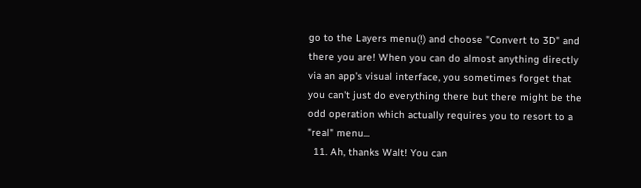go to the Layers menu(!) and choose "Convert to 3D" and there you are! When you can do almost anything directly via an app's visual interface, you sometimes forget that you can't just do everything there but there might be the odd operation which actually requires you to resort to a "real" menu...
  11. Ah, thanks Walt! You can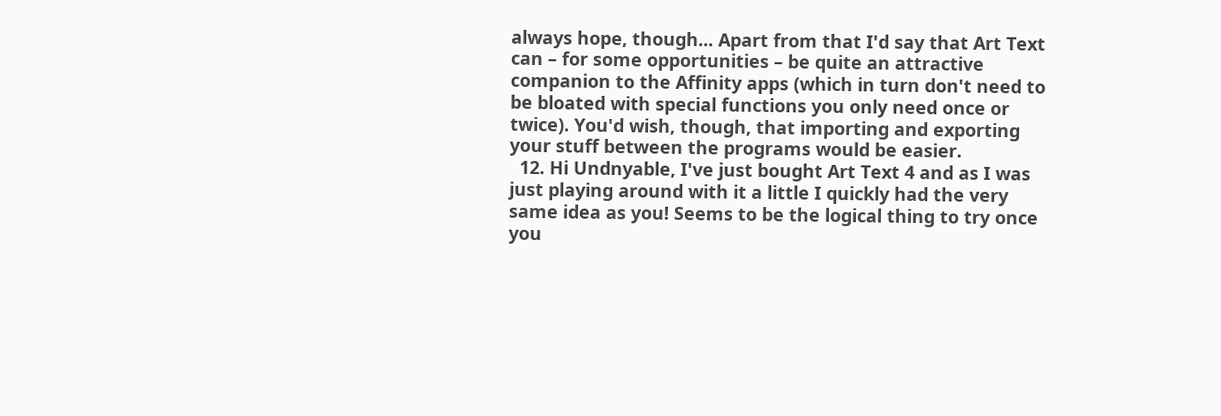always hope, though... Apart from that I'd say that Art Text can – for some opportunities – be quite an attractive companion to the Affinity apps (which in turn don't need to be bloated with special functions you only need once or twice). You'd wish, though, that importing and exporting your stuff between the programs would be easier.
  12. Hi Undnyable, I've just bought Art Text 4 and as I was just playing around with it a little I quickly had the very same idea as you! Seems to be the logical thing to try once you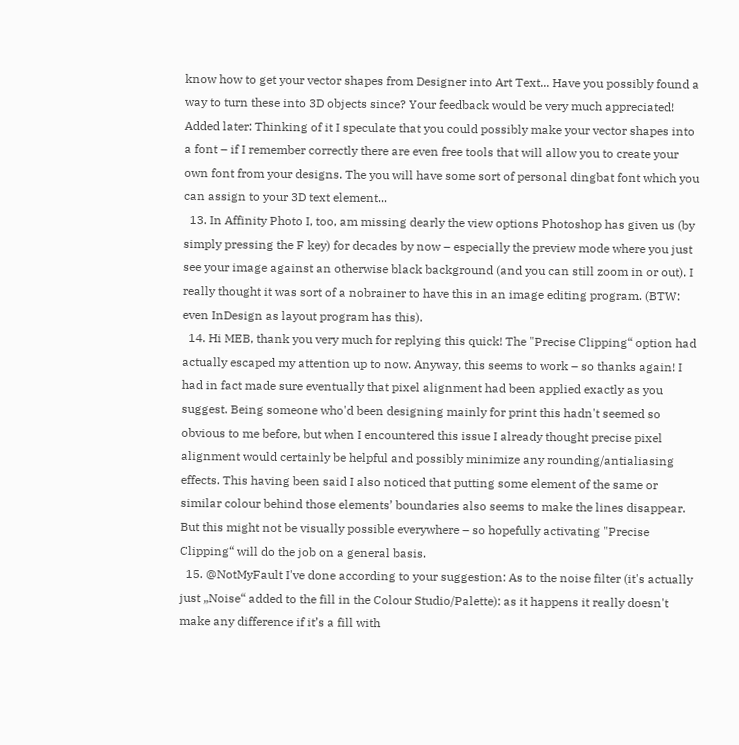know how to get your vector shapes from Designer into Art Text... Have you possibly found a way to turn these into 3D objects since? Your feedback would be very much appreciated! Added later: Thinking of it I speculate that you could possibly make your vector shapes into a font – if I remember correctly there are even free tools that will allow you to create your own font from your designs. The you will have some sort of personal dingbat font which you can assign to your 3D text element...
  13. In Affinity Photo I, too, am missing dearly the view options Photoshop has given us (by simply pressing the F key) for decades by now – especially the preview mode where you just see your image against an otherwise black background (and you can still zoom in or out). I really thought it was sort of a nobrainer to have this in an image editing program. (BTW: even InDesign as layout program has this).
  14. Hi MEB, thank you very much for replying this quick! The "Precise Clipping“ option had actually escaped my attention up to now. Anyway, this seems to work – so thanks again! I had in fact made sure eventually that pixel alignment had been applied exactly as you suggest. Being someone who'd been designing mainly for print this hadn't seemed so obvious to me before, but when I encountered this issue I already thought precise pixel alignment would certainly be helpful and possibly minimize any rounding/antialiasing effects. This having been said I also noticed that putting some element of the same or similar colour behind those elements’ boundaries also seems to make the lines disappear. But this might not be visually possible everywhere – so hopefully activating "Precise Clipping“ will do the job on a general basis.
  15. @NotMyFault I've done according to your suggestion: As to the noise filter (it's actually just „Noise“ added to the fill in the Colour Studio/Palette): as it happens it really doesn't make any difference if it’s a fill with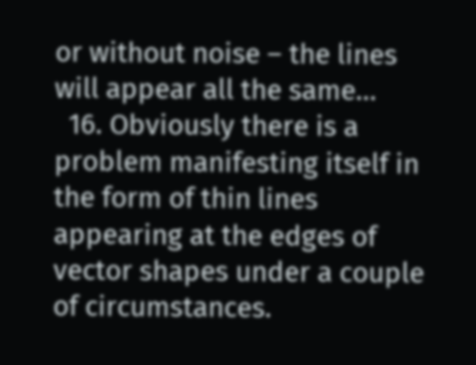or without noise – the lines will appear all the same...
  16. Obviously there is a problem manifesting itself in the form of thin lines appearing at the edges of vector shapes under a couple of circumstances.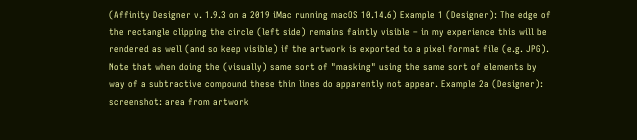(Affinity Designer v. 1.9.3 on a 2019 iMac running macOS 10.14.6) Example 1 (Designer): The edge of the rectangle clipping the circle (left side) remains faintly visible – in my experience this will be rendered as well (and so keep visible) if the artwork is exported to a pixel format file (e.g. JPG). Note that when doing the (visually) same sort of "masking" using the same sort of elements by way of a subtractive compound these thin lines do apparently not appear. Example 2a (Designer): screenshot: area from artwork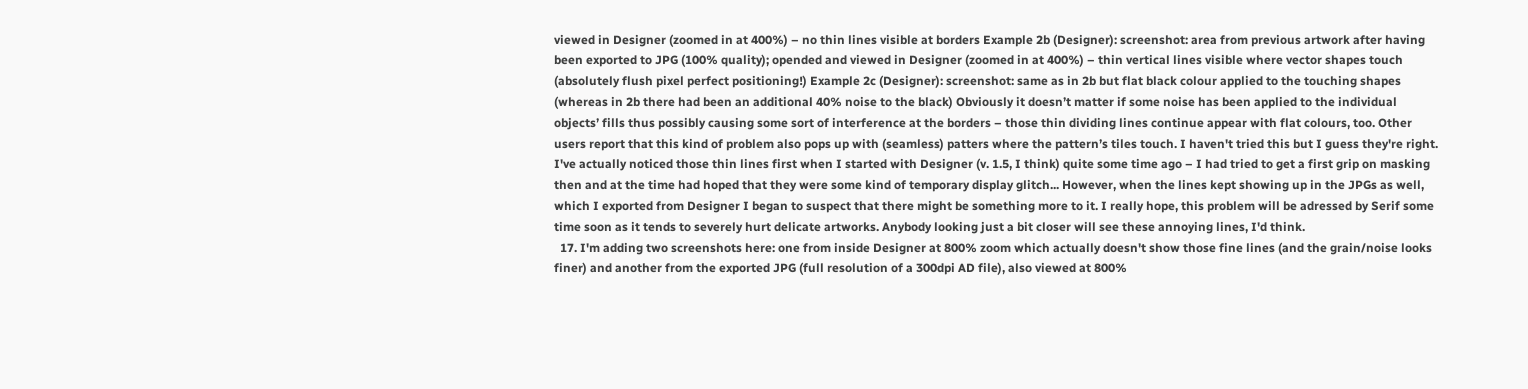viewed in Designer (zoomed in at 400%) – no thin lines visible at borders Example 2b (Designer): screenshot: area from previous artwork after having been exported to JPG (100% quality); opended and viewed in Designer (zoomed in at 400%) – thin vertical lines visible where vector shapes touch (absolutely flush pixel perfect positioning!) Example 2c (Designer): screenshot: same as in 2b but flat black colour applied to the touching shapes (whereas in 2b there had been an additional 40% noise to the black) Obviously it doesn’t matter if some noise has been applied to the individual objects’ fills thus possibly causing some sort of interference at the borders – those thin dividing lines continue appear with flat colours, too. Other users report that this kind of problem also pops up with (seamless) patters where the pattern’s tiles touch. I haven't tried this but I guess they're right. I've actually noticed those thin lines first when I started with Designer (v. 1.5, I think) quite some time ago – I had tried to get a first grip on masking then and at the time had hoped that they were some kind of temporary display glitch... However, when the lines kept showing up in the JPGs as well, which I exported from Designer I began to suspect that there might be something more to it. I really hope, this problem will be adressed by Serif some time soon as it tends to severely hurt delicate artworks. Anybody looking just a bit closer will see these annoying lines, I'd think.
  17. I'm adding two screenshots here: one from inside Designer at 800% zoom which actually doesn't show those fine lines (and the grain/noise looks finer) and another from the exported JPG (full resolution of a 300dpi AD file), also viewed at 800%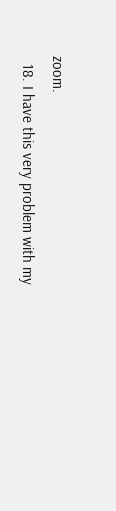zoom.
  18. I have this very problem with my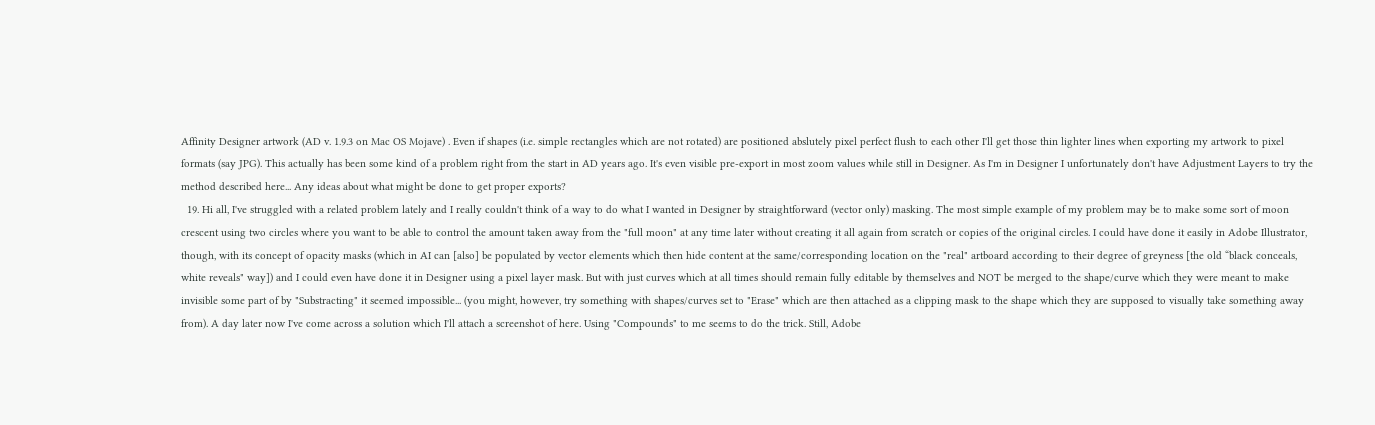Affinity Designer artwork (AD v. 1.9.3 on Mac OS Mojave) . Even if shapes (i.e. simple rectangles which are not rotated) are positioned abslutely pixel perfect flush to each other I'll get those thin lighter lines when exporting my artwork to pixel formats (say JPG). This actually has been some kind of a problem right from the start in AD years ago. It's even visible pre-export in most zoom values while still in Designer. As I'm in Designer I unfortunately don't have Adjustment Layers to try the method described here... Any ideas about what might be done to get proper exports?
  19. Hi all, I've struggled with a related problem lately and I really couldn't think of a way to do what I wanted in Designer by straightforward (vector only) masking. The most simple example of my problem may be to make some sort of moon crescent using two circles where you want to be able to control the amount taken away from the "full moon" at any time later without creating it all again from scratch or copies of the original circles. I could have done it easily in Adobe Illustrator, though, with its concept of opacity masks (which in AI can [also] be populated by vector elements which then hide content at the same/corresponding location on the "real" artboard according to their degree of greyness [the old “black conceals, white reveals" way]) and I could even have done it in Designer using a pixel layer mask. But with just curves which at all times should remain fully editable by themselves and NOT be merged to the shape/curve which they were meant to make invisible some part of by "Substracting" it seemed impossible... (you might, however, try something with shapes/curves set to "Erase" which are then attached as a clipping mask to the shape which they are supposed to visually take something away from). A day later now I've come across a solution which I'll attach a screenshot of here. Using "Compounds" to me seems to do the trick. Still, Adobe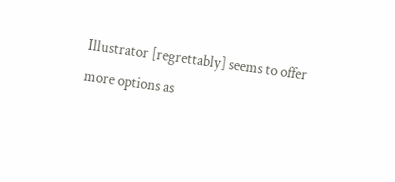Illustrator [regrettably] seems to offer more options as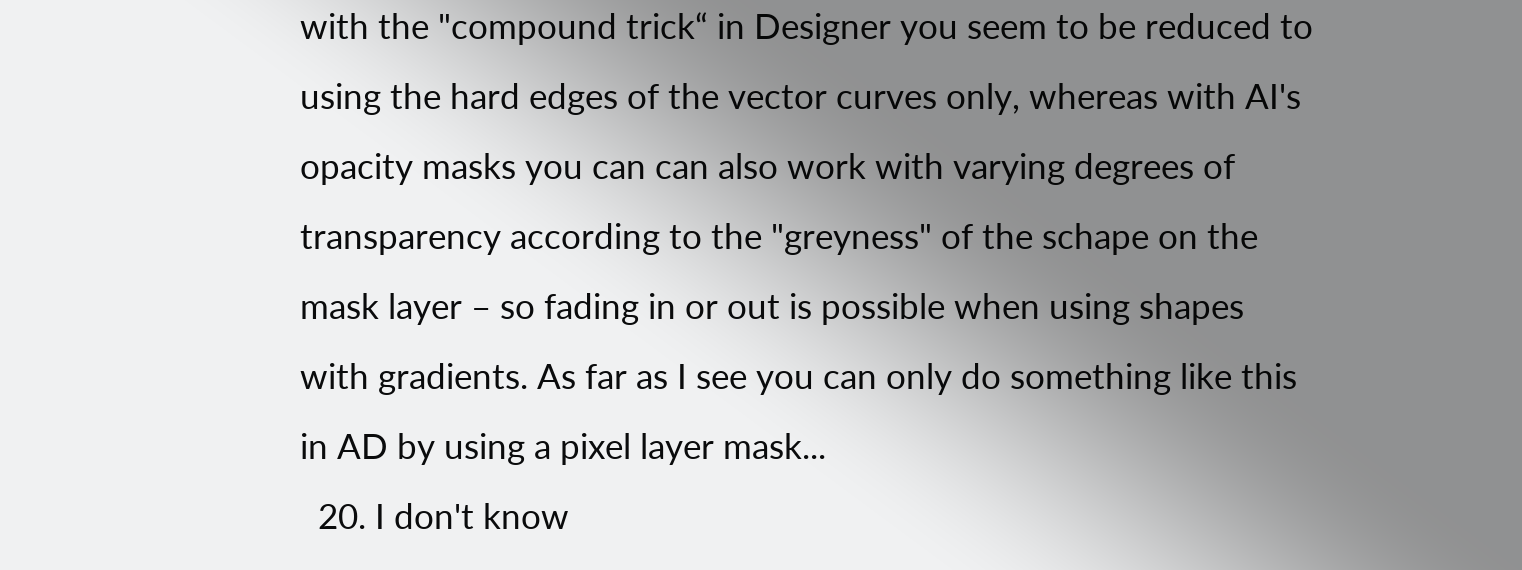with the "compound trick“ in Designer you seem to be reduced to using the hard edges of the vector curves only, whereas with AI's opacity masks you can can also work with varying degrees of transparency according to the "greyness" of the schape on the mask layer – so fading in or out is possible when using shapes with gradients. As far as I see you can only do something like this in AD by using a pixel layer mask...
  20. I don't know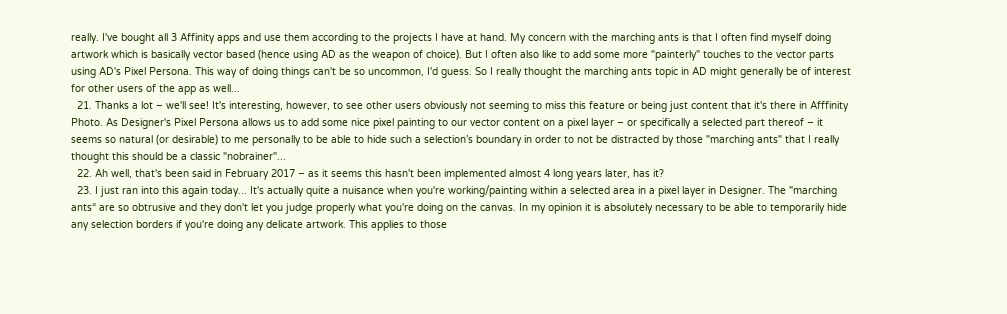really. I've bought all 3 Affinity apps and use them according to the projects I have at hand. My concern with the marching ants is that I often find myself doing artwork which is basically vector based (hence using AD as the weapon of choice). But I often also like to add some more "painterly" touches to the vector parts using AD's Pixel Persona. This way of doing things can't be so uncommon, I'd guess. So I really thought the marching ants topic in AD might generally be of interest for other users of the app as well...
  21. Thanks a lot – we'll see! It's interesting, however, to see other users obviously not seeming to miss this feature or being just content that it's there in Afffinity Photo. As Designer's Pixel Persona allows us to add some nice pixel painting to our vector content on a pixel layer – or specifically a selected part thereof – it seems so natural (or desirable) to me personally to be able to hide such a selection’s boundary in order to not be distracted by those "marching ants" that I really thought this should be a classic "nobrainer"...
  22. Ah well, that's been said in February 2017 – as it seems this hasn't been implemented almost 4 long years later, has it?
  23. I just ran into this again today... It's actually quite a nuisance when you're working/painting within a selected area in a pixel layer in Designer. The "marching ants“ are so obtrusive and they don't let you judge properly what you're doing on the canvas. In my opinion it is absolutely necessary to be able to temporarily hide any selection borders if you're doing any delicate artwork. This applies to those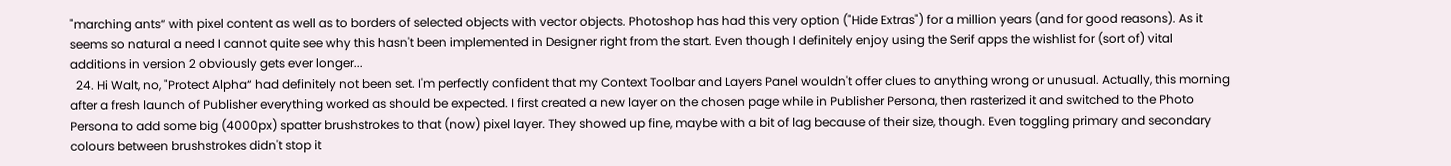"marching ants“ with pixel content as well as to borders of selected objects with vector objects. Photoshop has had this very option ("Hide Extras") for a million years (and for good reasons). As it seems so natural a need I cannot quite see why this hasn't been implemented in Designer right from the start. Even though I definitely enjoy using the Serif apps the wishlist for (sort of) vital additions in version 2 obviously gets ever longer...
  24. Hi Walt, no, "Protect Alpha“ had definitely not been set. I'm perfectly confident that my Context Toolbar and Layers Panel wouldn't offer clues to anything wrong or unusual. Actually, this morning after a fresh launch of Publisher everything worked as should be expected. I first created a new layer on the chosen page while in Publisher Persona, then rasterized it and switched to the Photo Persona to add some big (4000px) spatter brushstrokes to that (now) pixel layer. They showed up fine, maybe with a bit of lag because of their size, though. Even toggling primary and secondary colours between brushstrokes didn't stop it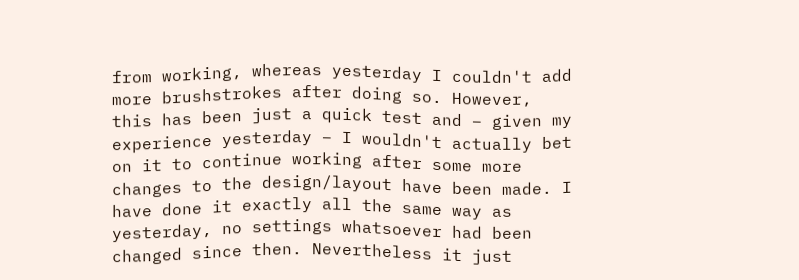from working, whereas yesterday I couldn't add more brushstrokes after doing so. However, this has been just a quick test and – given my experience yesterday – I wouldn't actually bet on it to continue working after some more changes to the design/layout have been made. I have done it exactly all the same way as yesterday, no settings whatsoever had been changed since then. Nevertheless it just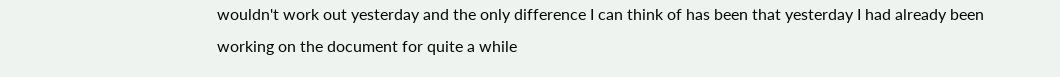wouldn't work out yesterday and the only difference I can think of has been that yesterday I had already been working on the document for quite a while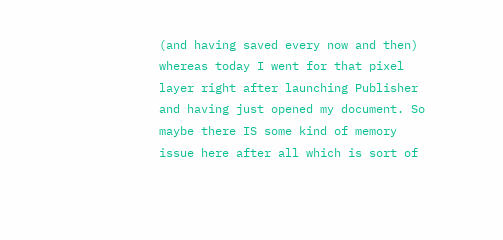(and having saved every now and then) whereas today I went for that pixel layer right after launching Publisher and having just opened my document. So maybe there IS some kind of memory issue here after all which is sort of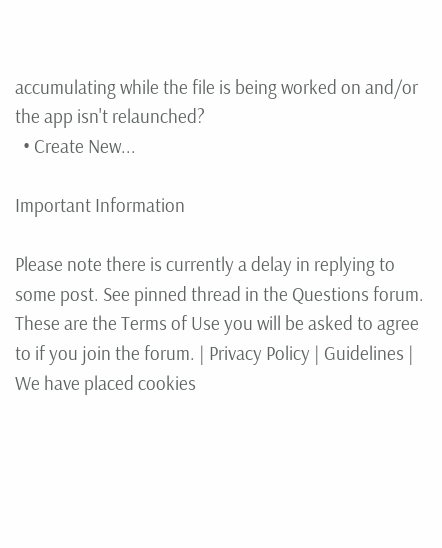accumulating while the file is being worked on and/or the app isn't relaunched?
  • Create New...

Important Information

Please note there is currently a delay in replying to some post. See pinned thread in the Questions forum. These are the Terms of Use you will be asked to agree to if you join the forum. | Privacy Policy | Guidelines | We have placed cookies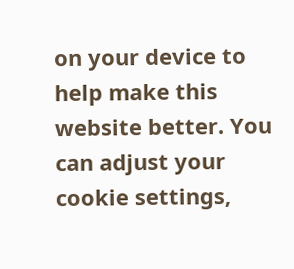on your device to help make this website better. You can adjust your cookie settings,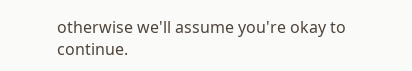otherwise we'll assume you're okay to continue.